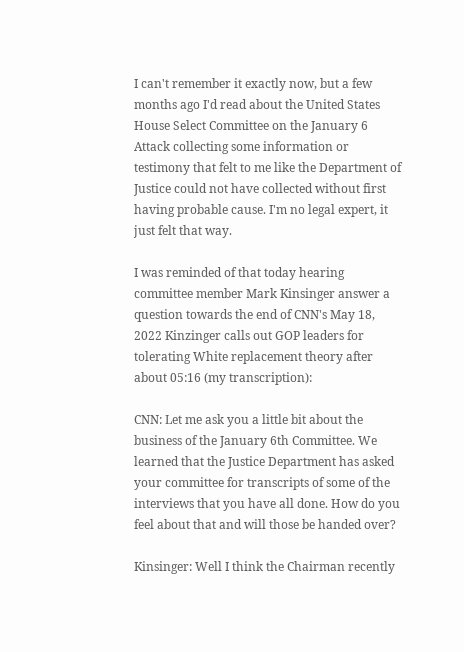I can't remember it exactly now, but a few months ago I'd read about the United States House Select Committee on the January 6 Attack collecting some information or testimony that felt to me like the Department of Justice could not have collected without first having probable cause. I'm no legal expert, it just felt that way.

I was reminded of that today hearing committee member Mark Kinsinger answer a question towards the end of CNN's May 18, 2022 Kinzinger calls out GOP leaders for tolerating White replacement theory after about 05:16 (my transcription):

CNN: Let me ask you a little bit about the business of the January 6th Committee. We learned that the Justice Department has asked your committee for transcripts of some of the interviews that you have all done. How do you feel about that and will those be handed over?

Kinsinger: Well I think the Chairman recently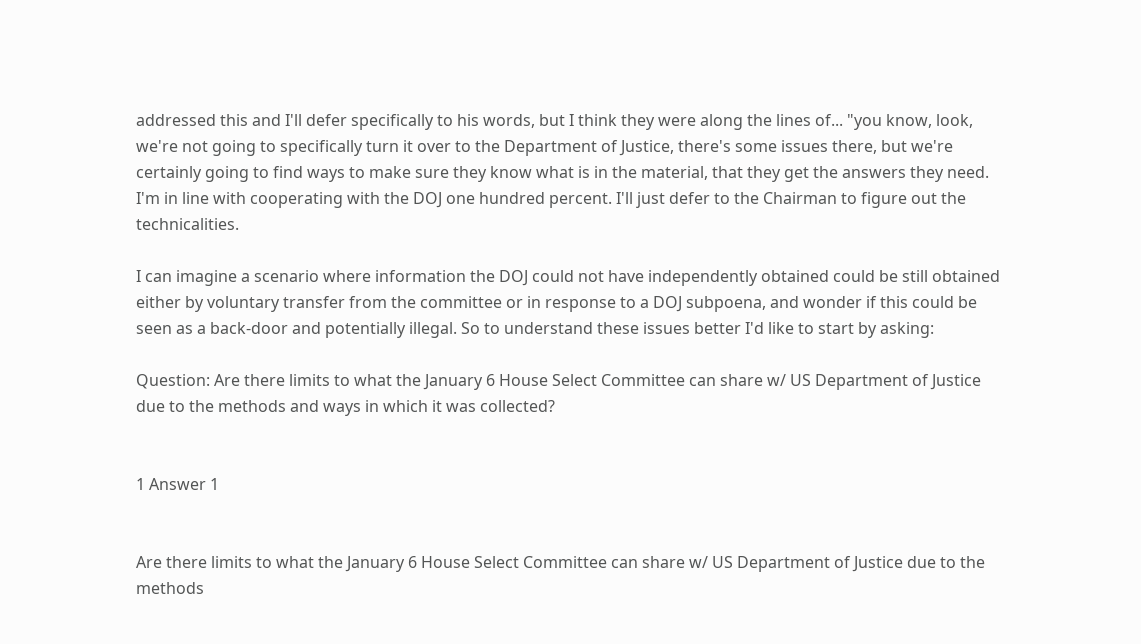addressed this and I'll defer specifically to his words, but I think they were along the lines of... "you know, look, we're not going to specifically turn it over to the Department of Justice, there's some issues there, but we're certainly going to find ways to make sure they know what is in the material, that they get the answers they need. I'm in line with cooperating with the DOJ one hundred percent. I'll just defer to the Chairman to figure out the technicalities.

I can imagine a scenario where information the DOJ could not have independently obtained could be still obtained either by voluntary transfer from the committee or in response to a DOJ subpoena, and wonder if this could be seen as a back-door and potentially illegal. So to understand these issues better I'd like to start by asking:

Question: Are there limits to what the January 6 House Select Committee can share w/ US Department of Justice due to the methods and ways in which it was collected?


1 Answer 1


Are there limits to what the January 6 House Select Committee can share w/ US Department of Justice due to the methods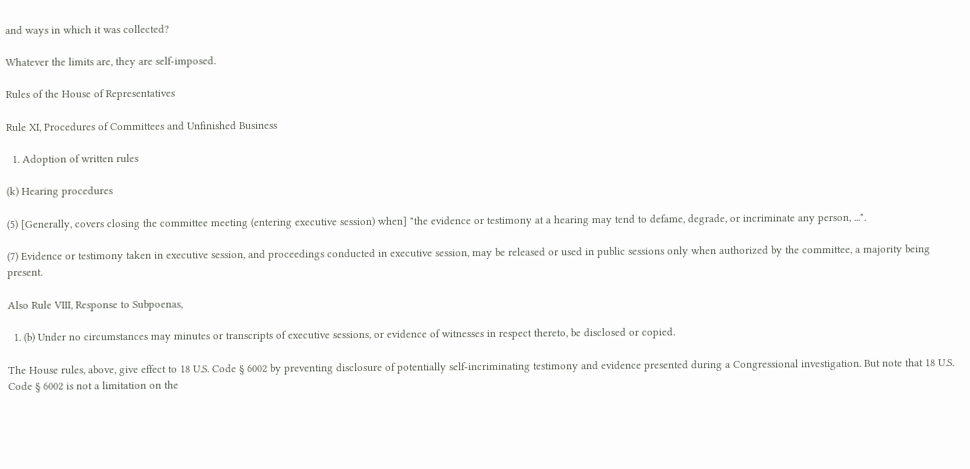and ways in which it was collected?

Whatever the limits are, they are self-imposed.

Rules of the House of Representatives

Rule XI, Procedures of Committees and Unfinished Business

  1. Adoption of written rules

(k) Hearing procedures

(5) [Generally, covers closing the committee meeting (entering executive session) when] "the evidence or testimony at a hearing may tend to defame, degrade, or incriminate any person, ...".

(7) Evidence or testimony taken in executive session, and proceedings conducted in executive session, may be released or used in public sessions only when authorized by the committee, a majority being present.

Also Rule VIII, Response to Subpoenas,

  1. (b) Under no circumstances may minutes or transcripts of executive sessions, or evidence of witnesses in respect thereto, be disclosed or copied.

The House rules, above, give effect to 18 U.S. Code § 6002 by preventing disclosure of potentially self-incriminating testimony and evidence presented during a Congressional investigation. But note that 18 U.S. Code § 6002 is not a limitation on the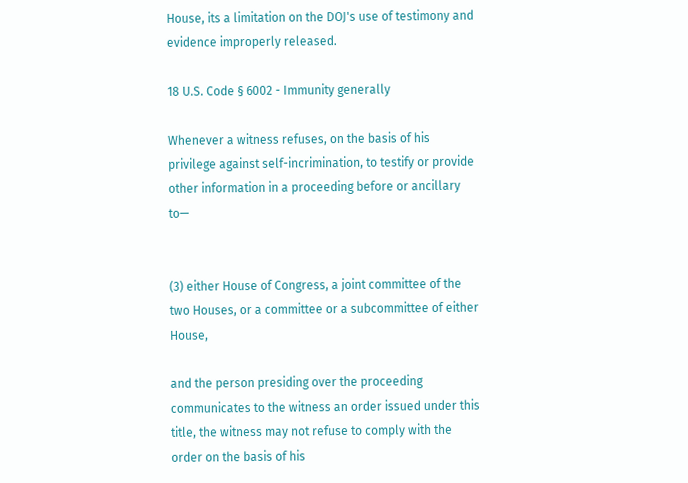House, its a limitation on the DOJ's use of testimony and evidence improperly released.

18 U.S. Code § 6002 - Immunity generally

Whenever a witness refuses, on the basis of his privilege against self-incrimination, to testify or provide other information in a proceeding before or ancillary to—


(3) either House of Congress, a joint committee of the two Houses, or a committee or a subcommittee of either House,

and the person presiding over the proceeding communicates to the witness an order issued under this title, the witness may not refuse to comply with the order on the basis of his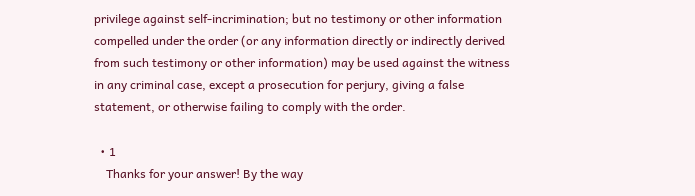privilege against self-incrimination; but no testimony or other information compelled under the order (or any information directly or indirectly derived from such testimony or other information) may be used against the witness in any criminal case, except a prosecution for perjury, giving a false statement, or otherwise failing to comply with the order.

  • 1
    Thanks for your answer! By the way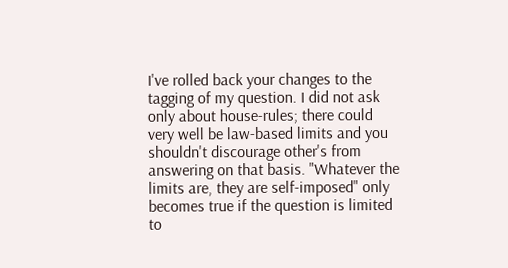I've rolled back your changes to the tagging of my question. I did not ask only about house-rules; there could very well be law-based limits and you shouldn't discourage other's from answering on that basis. "Whatever the limits are, they are self-imposed" only becomes true if the question is limited to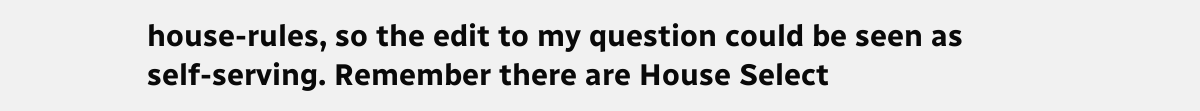house-rules, so the edit to my question could be seen as self-serving. Remember there are House Select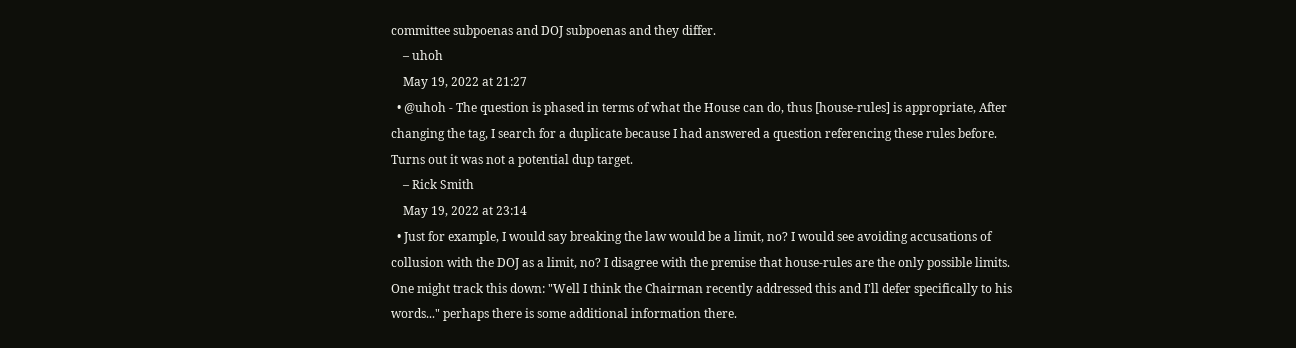committee subpoenas and DOJ subpoenas and they differ.
    – uhoh
    May 19, 2022 at 21:27
  • @uhoh - The question is phased in terms of what the House can do, thus [house-rules] is appropriate, After changing the tag, I search for a duplicate because I had answered a question referencing these rules before. Turns out it was not a potential dup target.
    – Rick Smith
    May 19, 2022 at 23:14
  • Just for example, I would say breaking the law would be a limit, no? I would see avoiding accusations of collusion with the DOJ as a limit, no? I disagree with the premise that house-rules are the only possible limits. One might track this down: "Well I think the Chairman recently addressed this and I'll defer specifically to his words..." perhaps there is some additional information there.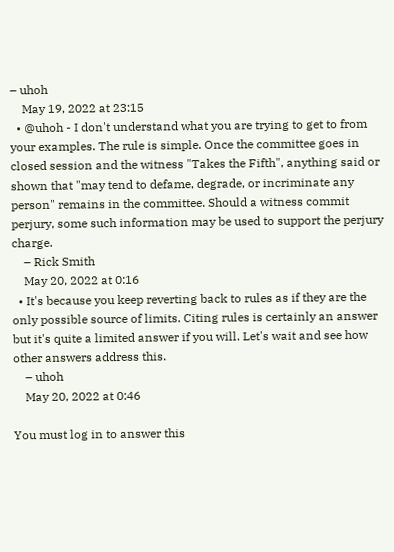– uhoh
    May 19, 2022 at 23:15
  • @uhoh - I don't understand what you are trying to get to from your examples. The rule is simple. Once the committee goes in closed session and the witness "Takes the Fifth", anything said or shown that "may tend to defame, degrade, or incriminate any person" remains in the committee. Should a witness commit perjury, some such information may be used to support the perjury charge.
    – Rick Smith
    May 20, 2022 at 0:16
  • It's because you keep reverting back to rules as if they are the only possible source of limits. Citing rules is certainly an answer but it's quite a limited answer if you will. Let's wait and see how other answers address this.
    – uhoh
    May 20, 2022 at 0:46

You must log in to answer this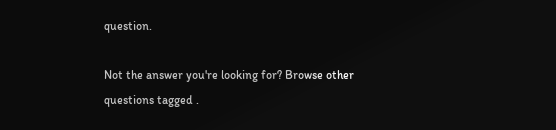question.

Not the answer you're looking for? Browse other questions tagged .